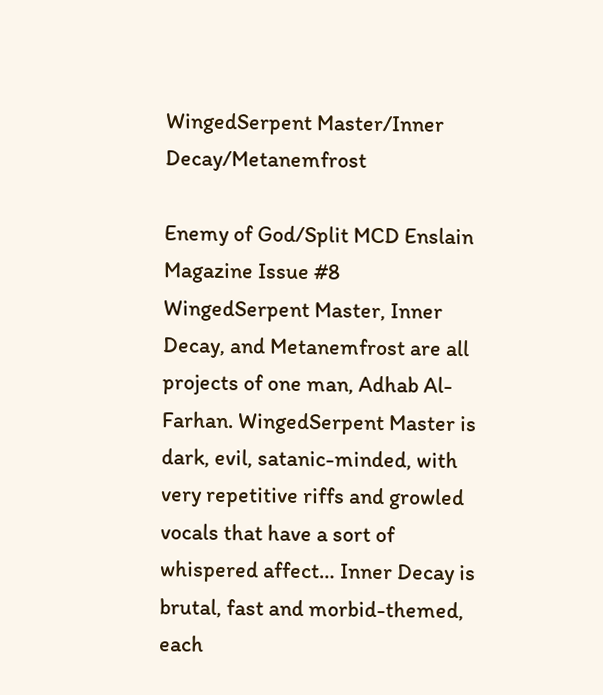WingedSerpent Master/Inner Decay/Metanemfrost

Enemy of God/Split MCD Enslain Magazine Issue #8
WingedSerpent Master, Inner Decay, and Metanemfrost are all projects of one man, Adhab Al-Farhan. WingedSerpent Master is dark, evil, satanic-minded, with very repetitive riffs and growled vocals that have a sort of whispered affect… Inner Decay is brutal, fast and morbid-themed, each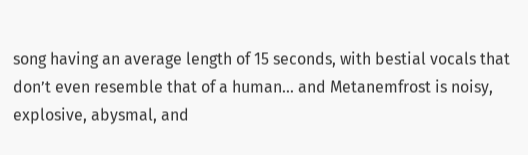song having an average length of 15 seconds, with bestial vocals that don’t even resemble that of a human… and Metanemfrost is noisy, explosive, abysmal, and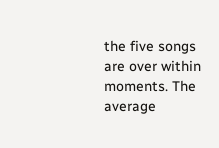the five songs are over within moments. The average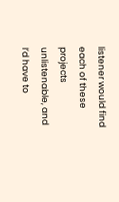listener would find each of these projects unlistenable, and I’d have to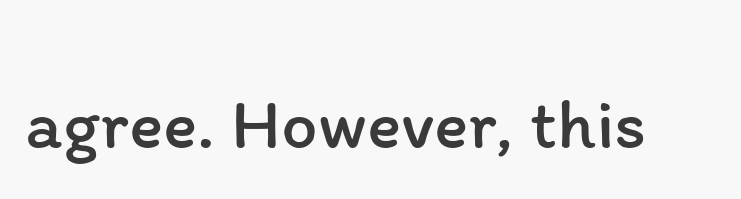agree. However, this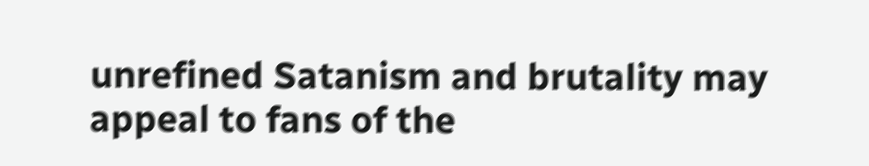unrefined Satanism and brutality may appeal to fans of the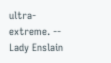ultra-extreme. -- Lady Enslain